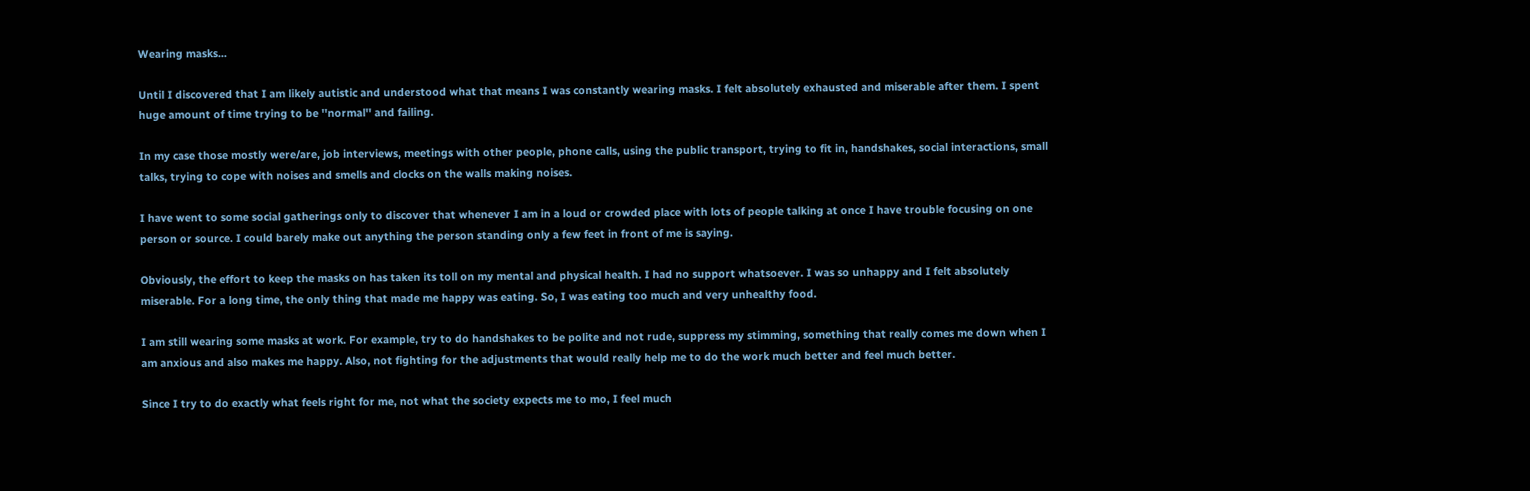Wearing masks...

Until I discovered that I am likely autistic and understood what that means I was constantly wearing masks. I felt absolutely exhausted and miserable after them. I spent huge amount of time trying to be ''normal'' and failing.

In my case those mostly were/are, job interviews, meetings with other people, phone calls, using the public transport, trying to fit in, handshakes, social interactions, small talks, trying to cope with noises and smells and clocks on the walls making noises.

I have went to some social gatherings only to discover that whenever I am in a loud or crowded place with lots of people talking at once I have trouble focusing on one person or source. I could barely make out anything the person standing only a few feet in front of me is saying.

Obviously, the effort to keep the masks on has taken its toll on my mental and physical health. I had no support whatsoever. I was so unhappy and I felt absolutely miserable. For a long time, the only thing that made me happy was eating. So, I was eating too much and very unhealthy food.

I am still wearing some masks at work. For example, try to do handshakes to be polite and not rude, suppress my stimming, something that really comes me down when I am anxious and also makes me happy. Also, not fighting for the adjustments that would really help me to do the work much better and feel much better.

Since I try to do exactly what feels right for me, not what the society expects me to mo, I feel much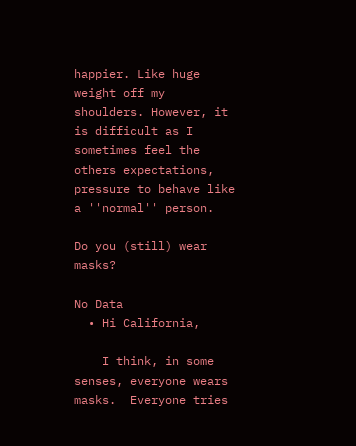happier. Like huge weight off my shoulders. However, it is difficult as I sometimes feel the others expectations, pressure to behave like a ''normal'' person.

Do you (still) wear masks?

No Data
  • Hi California,

    I think, in some senses, everyone wears masks.  Everyone tries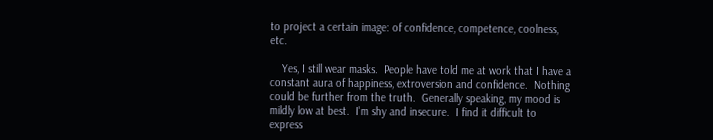to project a certain image: of confidence, competence, coolness, etc.

    Yes, I still wear masks.  People have told me at work that I have a constant aura of happiness, extroversion and confidence.  Nothing could be further from the truth.  Generally speaking, my mood is mildly low at best.  I'm shy and insecure.  I find it difficult to express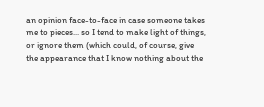an opinion face-to-face in case someone takes me to pieces... so I tend to make light of things, or ignore them (which could, of course, give the appearance that I know nothing about the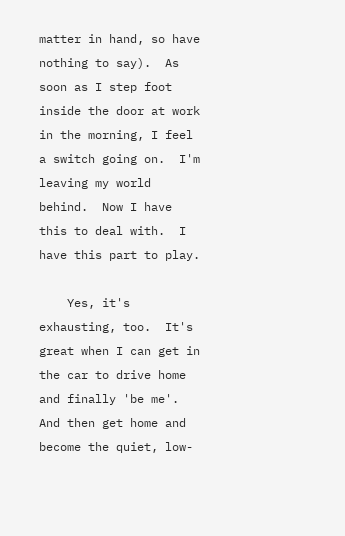matter in hand, so have nothing to say).  As soon as I step foot inside the door at work in the morning, I feel a switch going on.  I'm leaving my world behind.  Now I have this to deal with.  I have this part to play.

    Yes, it's exhausting, too.  It's great when I can get in the car to drive home and finally 'be me'.  And then get home and become the quiet, low-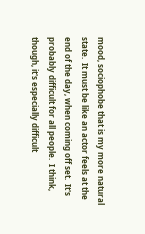mood, sociophobe that is my more natural state.  It must be like an actor feels at the end of the day, when coming off set.  It's probably difficult for all people.  I think, though, it's especially difficult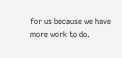for us because we have more work to do.